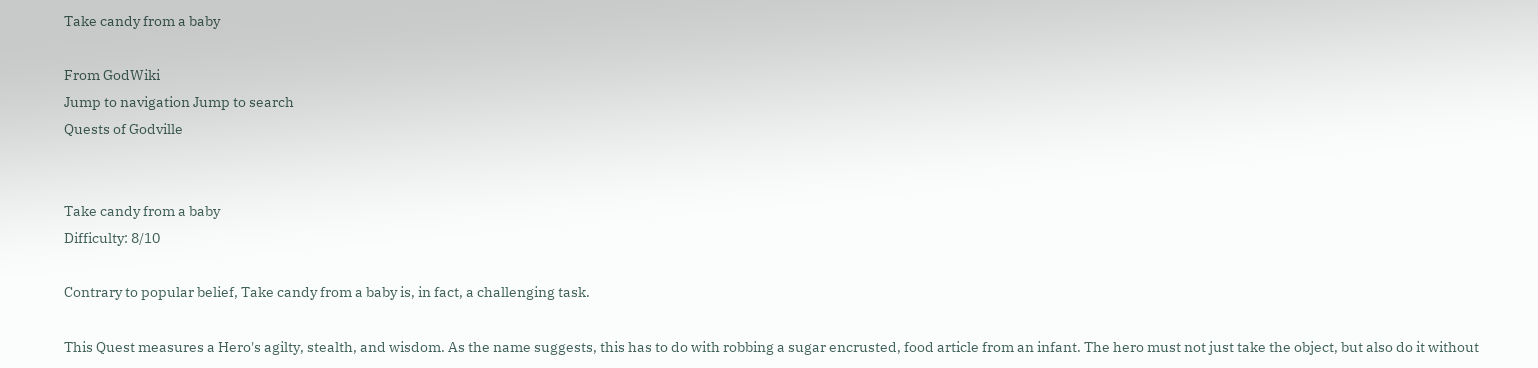Take candy from a baby

From GodWiki
Jump to navigation Jump to search
Quests of Godville


Take candy from a baby
Difficulty: 8/10

Contrary to popular belief, Take candy from a baby is, in fact, a challenging task.

This Quest measures a Hero's agilty, stealth, and wisdom. As the name suggests, this has to do with robbing a sugar encrusted, food article from an infant. The hero must not just take the object, but also do it without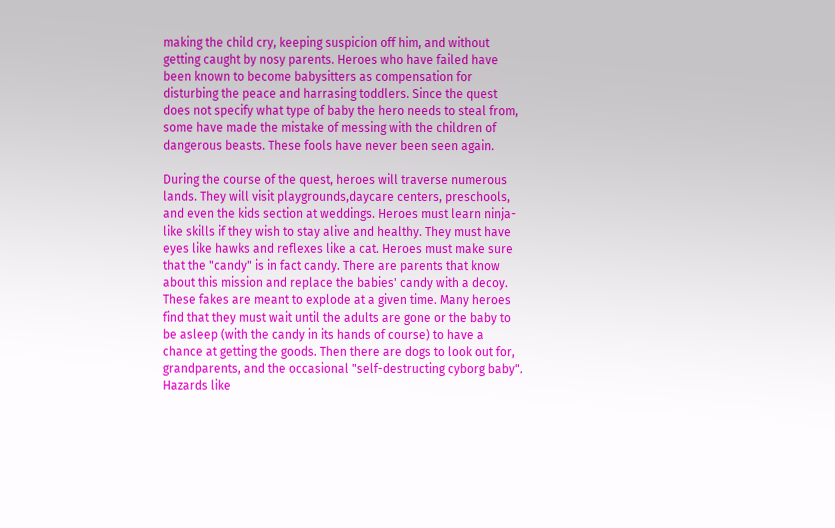making the child cry, keeping suspicion off him, and without getting caught by nosy parents. Heroes who have failed have been known to become babysitters as compensation for disturbing the peace and harrasing toddlers. Since the quest does not specify what type of baby the hero needs to steal from, some have made the mistake of messing with the children of dangerous beasts. These fools have never been seen again.

During the course of the quest, heroes will traverse numerous lands. They will visit playgrounds,daycare centers, preschools, and even the kids section at weddings. Heroes must learn ninja-like skills if they wish to stay alive and healthy. They must have eyes like hawks and reflexes like a cat. Heroes must make sure that the "candy" is in fact candy. There are parents that know about this mission and replace the babies' candy with a decoy. These fakes are meant to explode at a given time. Many heroes find that they must wait until the adults are gone or the baby to be asleep (with the candy in its hands of course) to have a chance at getting the goods. Then there are dogs to look out for, grandparents, and the occasional "self-destructing cyborg baby". Hazards like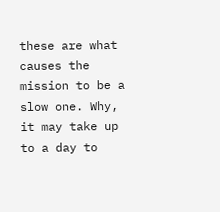these are what causes the mission to be a slow one. Why, it may take up to a day to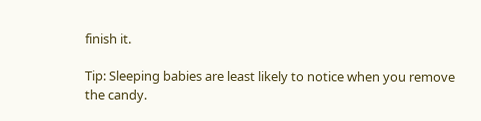finish it.

Tip: Sleeping babies are least likely to notice when you remove the candy.